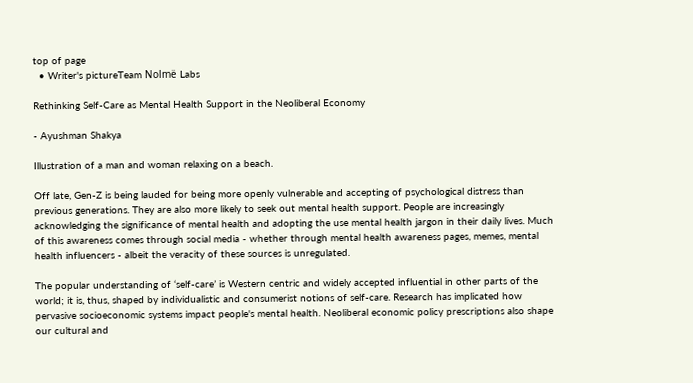top of page
  • Writer's pictureTeam Nolmë Labs

Rethinking Self-Care as Mental Health Support in the Neoliberal Economy

- Ayushman Shakya

Illustration of a man and woman relaxing on a beach.

Off late, Gen-Z is being lauded for being more openly vulnerable and accepting of psychological distress than previous generations. They are also more likely to seek out mental health support. People are increasingly acknowledging the significance of mental health and adopting the use mental health jargon in their daily lives. Much of this awareness comes through social media - whether through mental health awareness pages, memes, mental health influencers - albeit the veracity of these sources is unregulated.

The popular understanding of ‘self-care’ is Western centric and widely accepted influential in other parts of the world; it is, thus, shaped by individualistic and consumerist notions of self-care. Research has implicated how pervasive socioeconomic systems impact people's mental health. Neoliberal economic policy prescriptions also shape our cultural and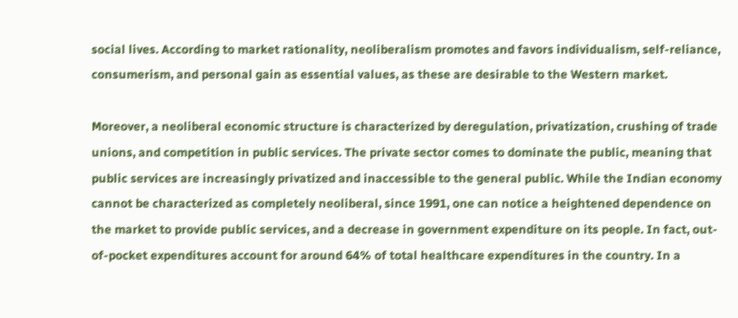social lives. According to market rationality, neoliberalism promotes and favors individualism, self-reliance, consumerism, and personal gain as essential values, as these are desirable to the Western market.

Moreover, a neoliberal economic structure is characterized by deregulation, privatization, crushing of trade unions, and competition in public services. The private sector comes to dominate the public, meaning that public services are increasingly privatized and inaccessible to the general public. While the Indian economy cannot be characterized as completely neoliberal, since 1991, one can notice a heightened dependence on the market to provide public services, and a decrease in government expenditure on its people. In fact, out-of-pocket expenditures account for around 64% of total healthcare expenditures in the country. In a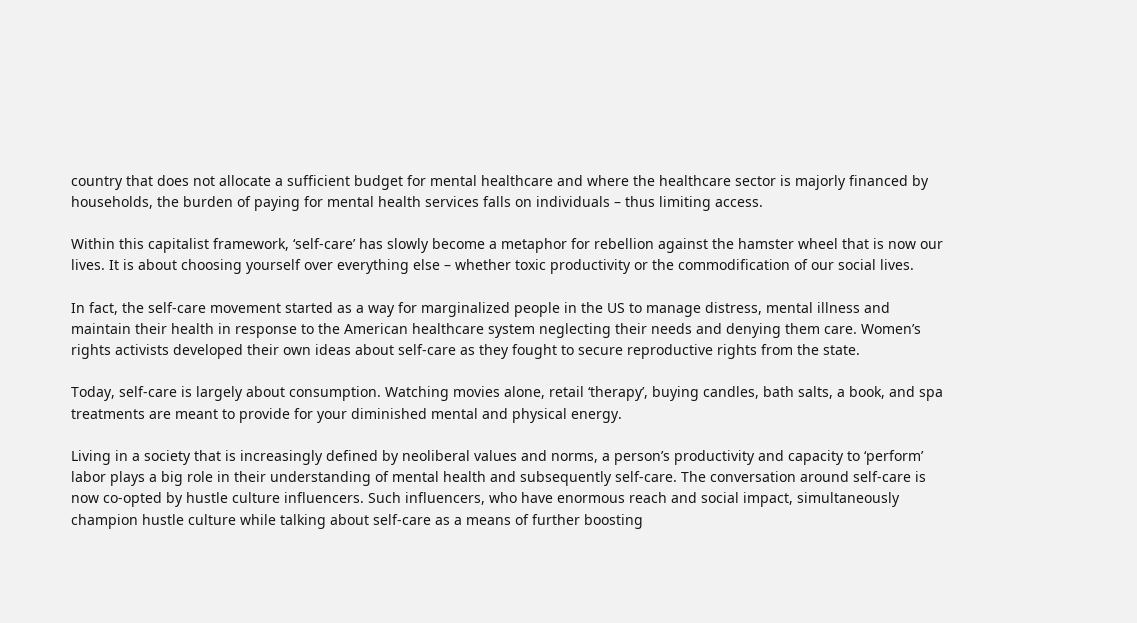country that does not allocate a sufficient budget for mental healthcare and where the healthcare sector is majorly financed by households, the burden of paying for mental health services falls on individuals – thus limiting access.

Within this capitalist framework, ‘self-care’ has slowly become a metaphor for rebellion against the hamster wheel that is now our lives. It is about choosing yourself over everything else – whether toxic productivity or the commodification of our social lives.

In fact, the self-care movement started as a way for marginalized people in the US to manage distress, mental illness and maintain their health in response to the American healthcare system neglecting their needs and denying them care. Women’s rights activists developed their own ideas about self-care as they fought to secure reproductive rights from the state.

Today, self-care is largely about consumption. Watching movies alone, retail ‘therapy’, buying candles, bath salts, a book, and spa treatments are meant to provide for your diminished mental and physical energy.

Living in a society that is increasingly defined by neoliberal values and norms, a person’s productivity and capacity to ‘perform’ labor plays a big role in their understanding of mental health and subsequently self-care. The conversation around self-care is now co-opted by hustle culture influencers. Such influencers, who have enormous reach and social impact, simultaneously champion hustle culture while talking about self-care as a means of further boosting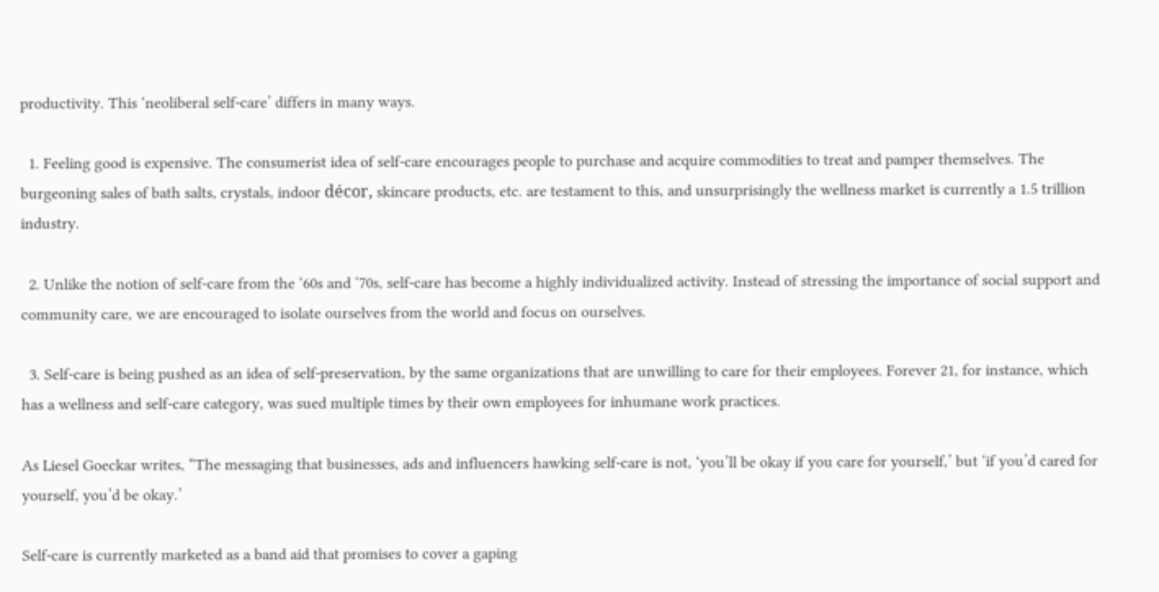productivity. This ‘neoliberal self-care’ differs in many ways.

  1. Feeling good is expensive. The consumerist idea of self-care encourages people to purchase and acquire commodities to treat and pamper themselves. The burgeoning sales of bath salts, crystals, indoor décor, skincare products, etc. are testament to this, and unsurprisingly the wellness market is currently a 1.5 trillion industry.

  2. Unlike the notion of self-care from the ‘60s and ‘70s, self-care has become a highly individualized activity. Instead of stressing the importance of social support and community care, we are encouraged to isolate ourselves from the world and focus on ourselves.

  3. Self-care is being pushed as an idea of self-preservation, by the same organizations that are unwilling to care for their employees. Forever 21, for instance, which has a wellness and self-care category, was sued multiple times by their own employees for inhumane work practices.

As Liesel Goeckar writes, “The messaging that businesses, ads and influencers hawking self-care is not, ‘you’ll be okay if you care for yourself,’ but ‘if you’d cared for yourself, you’d be okay.’

Self-care is currently marketed as a band aid that promises to cover a gaping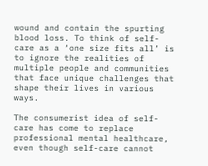wound and contain the spurting blood loss. To think of self-care as a ‘one size fits all’ is to ignore the realities of multiple people and communities that face unique challenges that shape their lives in various ways.

The consumerist idea of self-care has come to replace professional mental healthcare, even though self-care cannot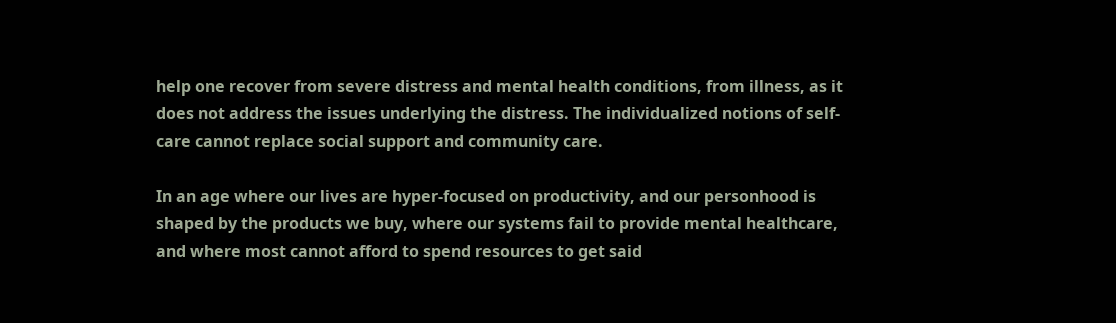help one recover from severe distress and mental health conditions, from illness, as it does not address the issues underlying the distress. The individualized notions of self-care cannot replace social support and community care.

In an age where our lives are hyper-focused on productivity, and our personhood is shaped by the products we buy, where our systems fail to provide mental healthcare, and where most cannot afford to spend resources to get said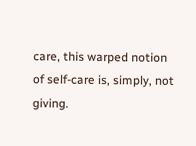care, this warped notion of self-care is, simply, not giving.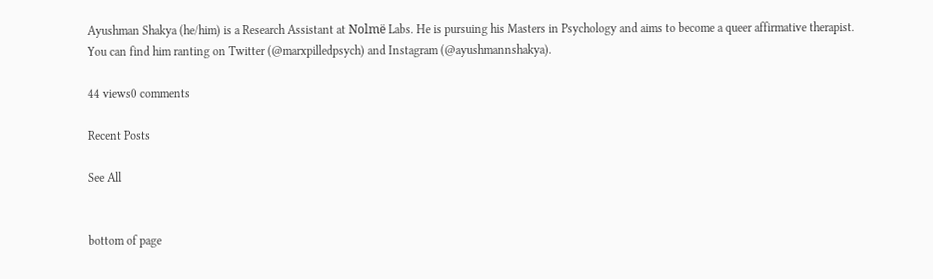Ayushman Shakya (he/him) is a Research Assistant at Nolmë Labs. He is pursuing his Masters in Psychology and aims to become a queer affirmative therapist. You can find him ranting on Twitter (@marxpilledpsych) and Instagram (@ayushmannshakya).

44 views0 comments

Recent Posts

See All


bottom of page